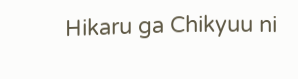Hikaru ga Chikyuu ni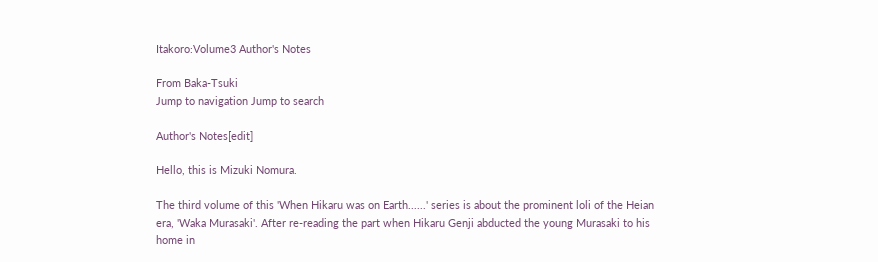Itakoro:Volume3 Author's Notes

From Baka-Tsuki
Jump to navigation Jump to search

Author's Notes[edit]

Hello, this is Mizuki Nomura.

The third volume of this 'When Hikaru was on Earth......' series is about the prominent loli of the Heian era, 'Waka Murasaki'. After re-reading the part when Hikaru Genji abducted the young Murasaki to his home in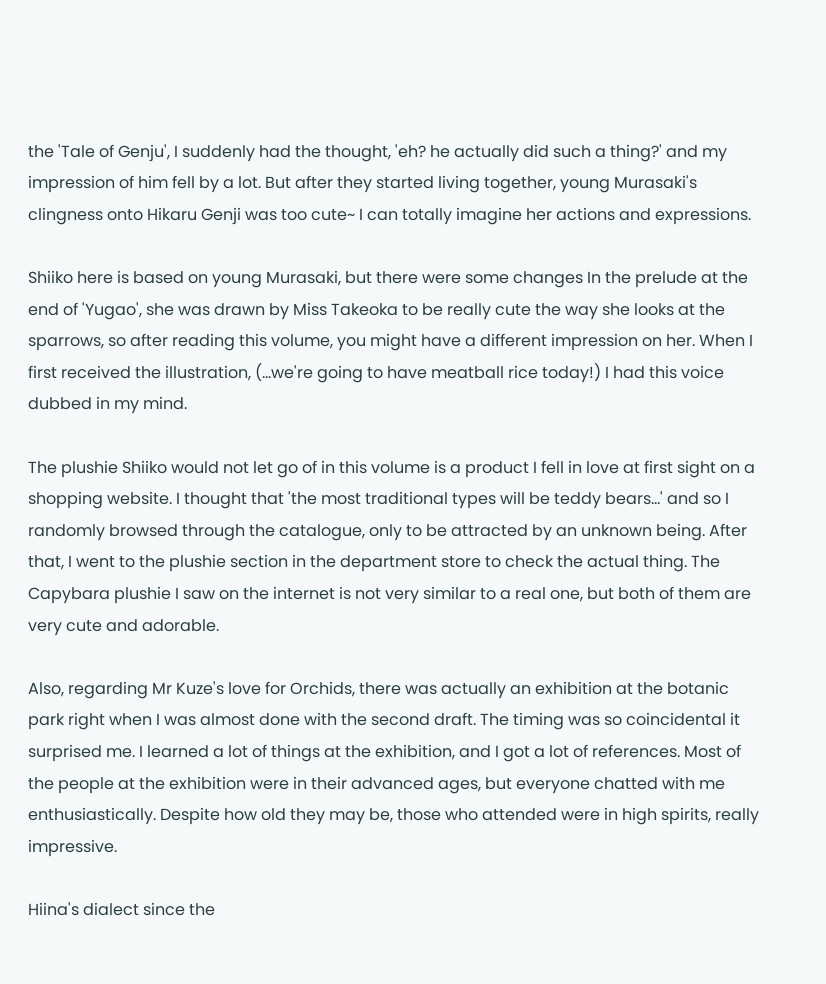the 'Tale of Genju', I suddenly had the thought, 'eh? he actually did such a thing?' and my impression of him fell by a lot. But after they started living together, young Murasaki's clingness onto Hikaru Genji was too cute~ I can totally imagine her actions and expressions.

Shiiko here is based on young Murasaki, but there were some changes In the prelude at the end of 'Yugao', she was drawn by Miss Takeoka to be really cute the way she looks at the sparrows, so after reading this volume, you might have a different impression on her. When I first received the illustration, (...we're going to have meatball rice today!) I had this voice dubbed in my mind.

The plushie Shiiko would not let go of in this volume is a product I fell in love at first sight on a shopping website. I thought that 'the most traditional types will be teddy bears...' and so I randomly browsed through the catalogue, only to be attracted by an unknown being. After that, I went to the plushie section in the department store to check the actual thing. The Capybara plushie I saw on the internet is not very similar to a real one, but both of them are very cute and adorable.

Also, regarding Mr Kuze's love for Orchids, there was actually an exhibition at the botanic park right when I was almost done with the second draft. The timing was so coincidental it surprised me. I learned a lot of things at the exhibition, and I got a lot of references. Most of the people at the exhibition were in their advanced ages, but everyone chatted with me enthusiastically. Despite how old they may be, those who attended were in high spirits, really impressive.

Hiina's dialect since the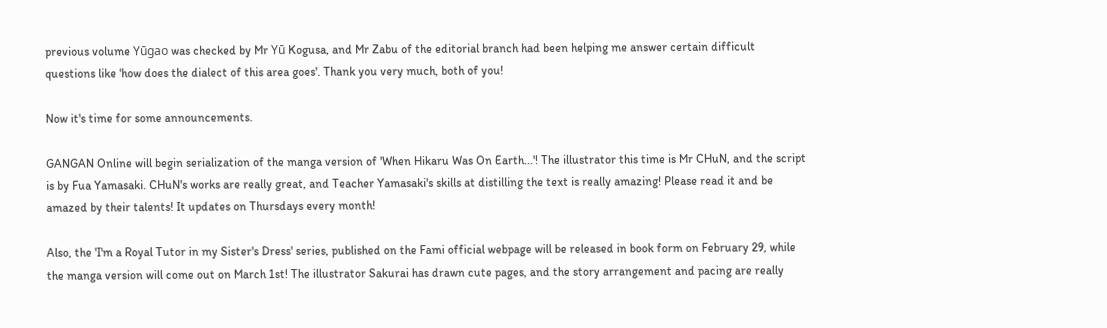previous volume Yūgao was checked by Mr Yū Kogusa, and Mr Zabu of the editorial branch had been helping me answer certain difficult questions like 'how does the dialect of this area goes'. Thank you very much, both of you!

Now it's time for some announcements.

GANGAN Online will begin serialization of the manga version of 'When Hikaru Was On Earth...'! The illustrator this time is Mr CHuN, and the script is by Fua Yamasaki. CHuN's works are really great, and Teacher Yamasaki's skills at distilling the text is really amazing! Please read it and be amazed by their talents! It updates on Thursdays every month!

Also, the 'I'm a Royal Tutor in my Sister's Dress' series, published on the Fami official webpage will be released in book form on February 29, while the manga version will come out on March 1st! The illustrator Sakurai has drawn cute pages, and the story arrangement and pacing are really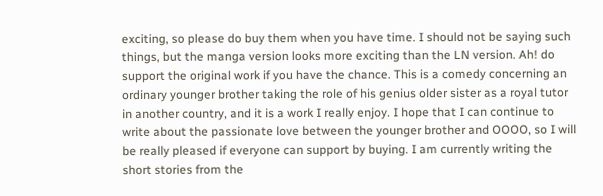exciting, so please do buy them when you have time. I should not be saying such things, but the manga version looks more exciting than the LN version. Ah! do support the original work if you have the chance. This is a comedy concerning an ordinary younger brother taking the role of his genius older sister as a royal tutor in another country, and it is a work I really enjoy. I hope that I can continue to write about the passionate love between the younger brother and OOOO, so I will be really pleased if everyone can support by buying. I am currently writing the short stories from the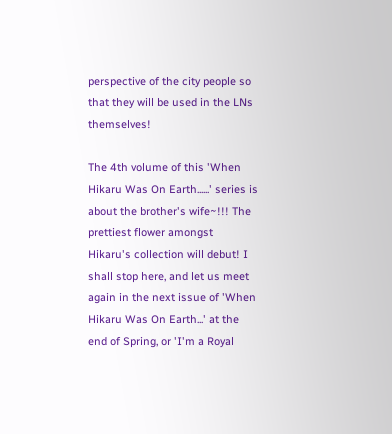perspective of the city people so that they will be used in the LNs themselves!

The 4th volume of this 'When Hikaru Was On Earth......' series is about the brother's wife~!!! The prettiest flower amongst Hikaru's collection will debut! I shall stop here, and let us meet again in the next issue of 'When Hikaru Was On Earth...' at the end of Spring, or 'I'm a Royal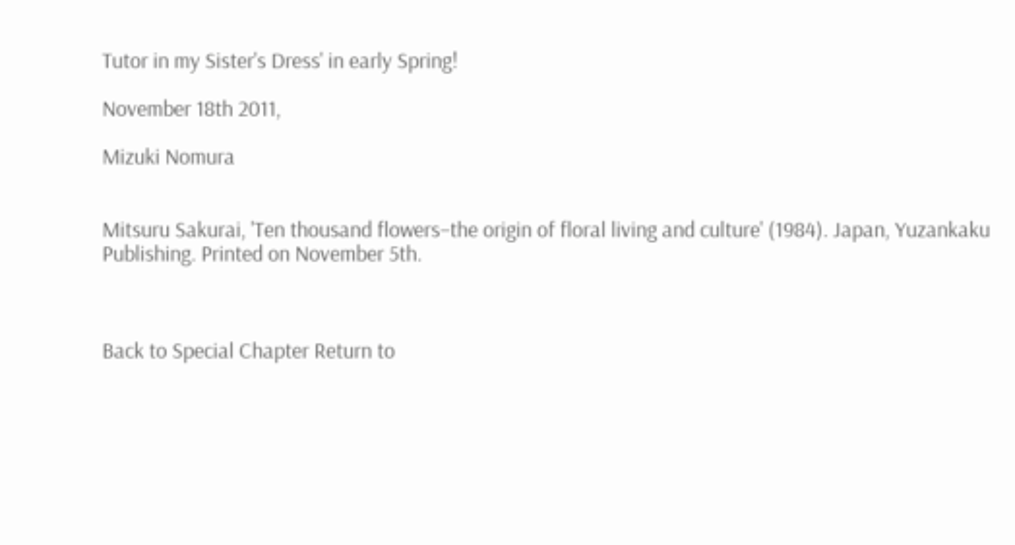Tutor in my Sister's Dress' in early Spring!

November 18th 2011,

Mizuki Nomura


Mitsuru Sakurai, 'Ten thousand flowers–the origin of floral living and culture' (1984). Japan, Yuzankaku Publishing. Printed on November 5th.



Back to Special Chapter Return to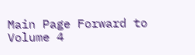Main Page Forward to Volume 4